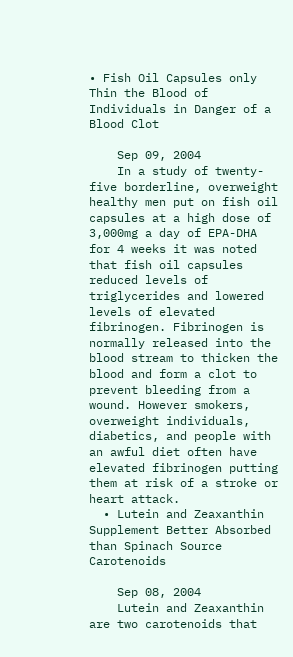• Fish Oil Capsules only Thin the Blood of Individuals in Danger of a Blood Clot

    Sep 09, 2004
    In a study of twenty-five borderline, overweight healthy men put on fish oil capsules at a high dose of 3,000mg a day of EPA-DHA for 4 weeks it was noted that fish oil capsules reduced levels of triglycerides and lowered levels of elevated fibrinogen. Fibrinogen is normally released into the blood stream to thicken the blood and form a clot to prevent bleeding from a wound. However smokers, overweight individuals, diabetics, and people with an awful diet often have elevated fibrinogen putting them at risk of a stroke or heart attack.
  • Lutein and Zeaxanthin Supplement Better Absorbed than Spinach Source Carotenoids

    Sep 08, 2004
    Lutein and Zeaxanthin are two carotenoids that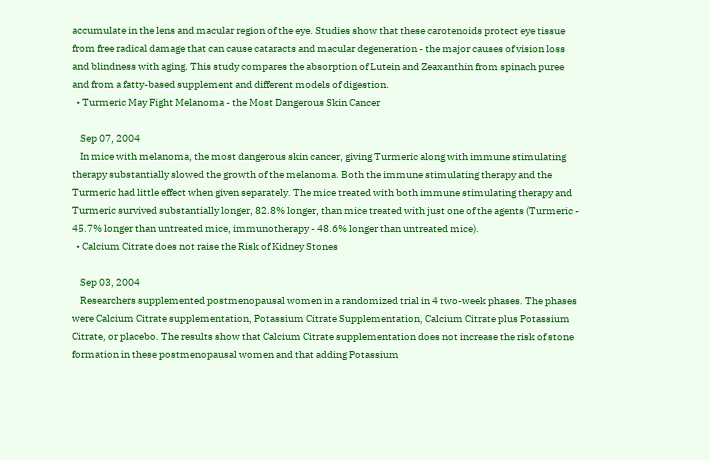accumulate in the lens and macular region of the eye. Studies show that these carotenoids protect eye tissue from free radical damage that can cause cataracts and macular degeneration - the major causes of vision loss and blindness with aging. This study compares the absorption of Lutein and Zeaxanthin from spinach puree and from a fatty-based supplement and different models of digestion.
  • Turmeric May Fight Melanoma - the Most Dangerous Skin Cancer

    Sep 07, 2004
    In mice with melanoma, the most dangerous skin cancer, giving Turmeric along with immune stimulating therapy substantially slowed the growth of the melanoma. Both the immune stimulating therapy and the Turmeric had little effect when given separately. The mice treated with both immune stimulating therapy and Turmeric survived substantially longer, 82.8% longer, than mice treated with just one of the agents (Turmeric - 45.7% longer than untreated mice, immunotherapy - 48.6% longer than untreated mice).
  • Calcium Citrate does not raise the Risk of Kidney Stones

    Sep 03, 2004
    Researchers supplemented postmenopausal women in a randomized trial in 4 two-week phases. The phases were Calcium Citrate supplementation, Potassium Citrate Supplementation, Calcium Citrate plus Potassium Citrate, or placebo. The results show that Calcium Citrate supplementation does not increase the risk of stone formation in these postmenopausal women and that adding Potassium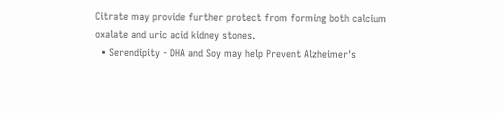Citrate may provide further protect from forming both calcium oxalate and uric acid kidney stones.
  • Serendipity - DHA and Soy may help Prevent Alzheimer's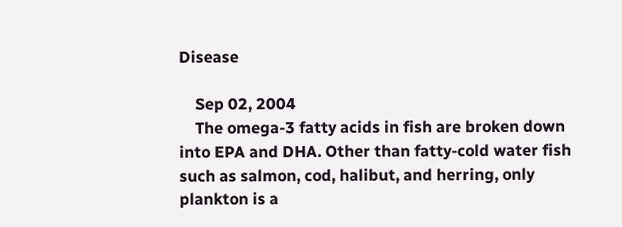Disease

    Sep 02, 2004
    The omega-3 fatty acids in fish are broken down into EPA and DHA. Other than fatty-cold water fish such as salmon, cod, halibut, and herring, only plankton is a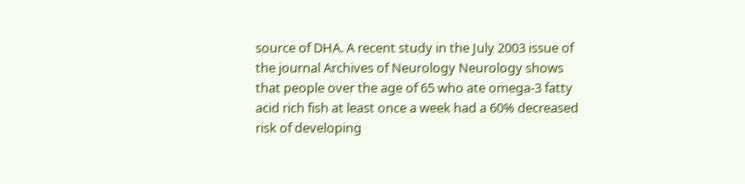source of DHA. A recent study in the July 2003 issue of the journal Archives of Neurology Neurology shows that people over the age of 65 who ate omega-3 fatty acid rich fish at least once a week had a 60% decreased risk of developing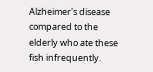Alzheimer's disease compared to the elderly who ate these fish infrequently.